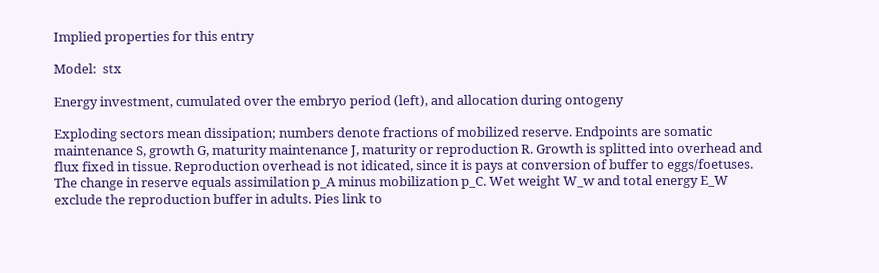Implied properties for this entry

Model:  stx

Energy investment, cumulated over the embryo period (left), and allocation during ontogeny

Exploding sectors mean dissipation; numbers denote fractions of mobilized reserve. Endpoints are somatic maintenance S, growth G, maturity maintenance J, maturity or reproduction R. Growth is splitted into overhead and flux fixed in tissue. Reproduction overhead is not idicated, since it is pays at conversion of buffer to eggs/foetuses. The change in reserve equals assimilation p_A minus mobilization p_C. Wet weight W_w and total energy E_W exclude the reproduction buffer in adults. Pies link to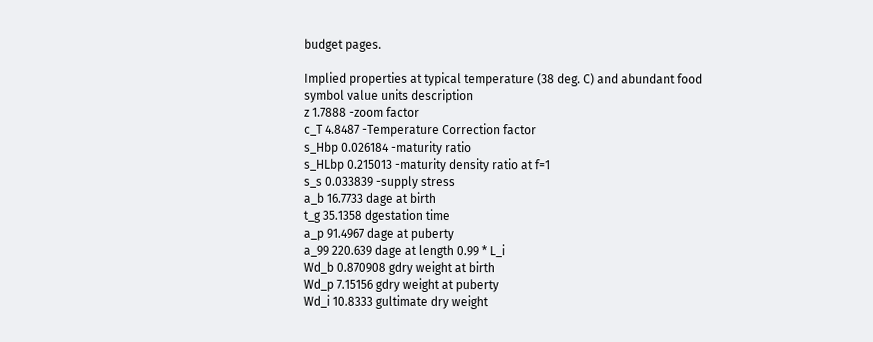budget pages.

Implied properties at typical temperature (38 deg. C) and abundant food
symbol value units description
z 1.7888 -zoom factor
c_T 4.8487 -Temperature Correction factor
s_Hbp 0.026184 -maturity ratio
s_HLbp 0.215013 -maturity density ratio at f=1
s_s 0.033839 -supply stress
a_b 16.7733 dage at birth
t_g 35.1358 dgestation time
a_p 91.4967 dage at puberty
a_99 220.639 dage at length 0.99 * L_i
Wd_b 0.870908 gdry weight at birth
Wd_p 7.15156 gdry weight at puberty
Wd_i 10.8333 gultimate dry weight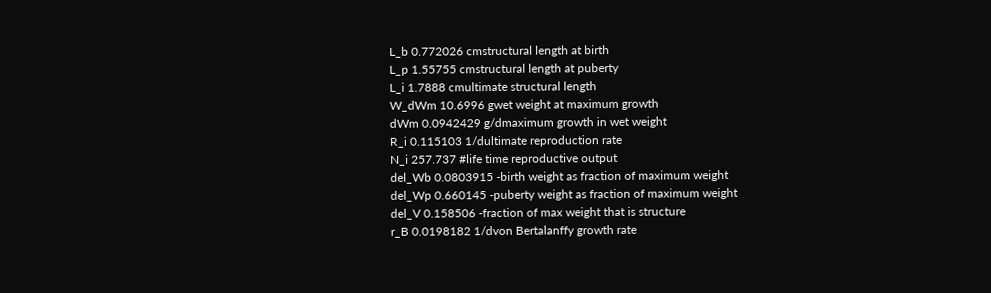L_b 0.772026 cmstructural length at birth
L_p 1.55755 cmstructural length at puberty
L_i 1.7888 cmultimate structural length
W_dWm 10.6996 gwet weight at maximum growth
dWm 0.0942429 g/dmaximum growth in wet weight
R_i 0.115103 1/dultimate reproduction rate
N_i 257.737 #life time reproductive output
del_Wb 0.0803915 -birth weight as fraction of maximum weight
del_Wp 0.660145 -puberty weight as fraction of maximum weight
del_V 0.158506 -fraction of max weight that is structure
r_B 0.0198182 1/dvon Bertalanffy growth rate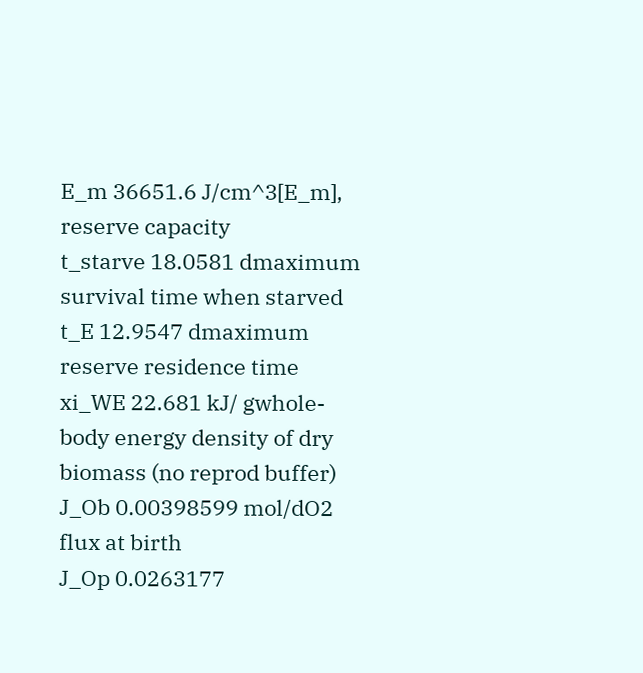E_m 36651.6 J/cm^3[E_m], reserve capacity
t_starve 18.0581 dmaximum survival time when starved
t_E 12.9547 dmaximum reserve residence time
xi_WE 22.681 kJ/ gwhole-body energy density of dry biomass (no reprod buffer)
J_Ob 0.00398599 mol/dO2 flux at birth
J_Op 0.0263177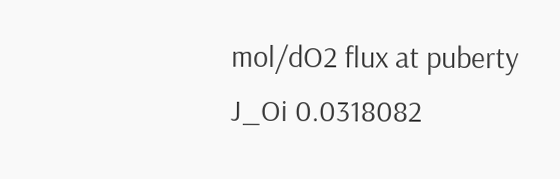mol/dO2 flux at puberty
J_Oi 0.0318082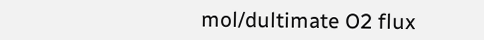mol/dultimate O2 flux